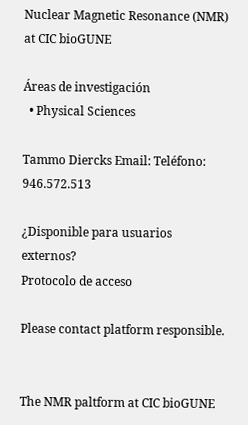Nuclear Magnetic Resonance (NMR) at CIC bioGUNE

Áreas de investigación
  • Physical Sciences

Tammo Diercks Email: Teléfono: 946.572.513

¿Disponible para usuarios externos?
Protocolo de acceso

Please contact platform responsible.


The NMR paltform at CIC bioGUNE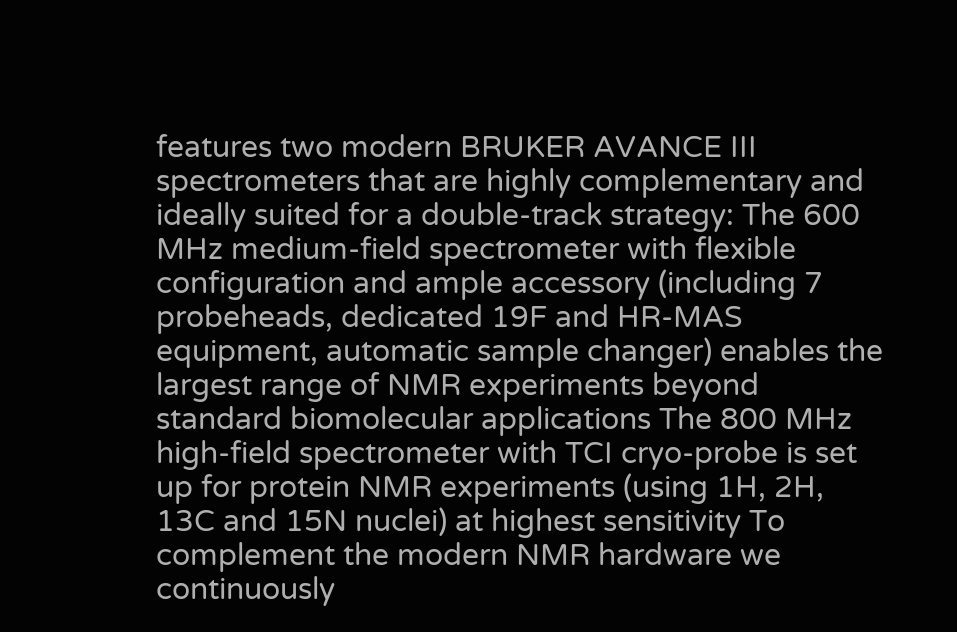features two modern BRUKER AVANCE III spectrometers that are highly complementary and ideally suited for a double-track strategy: The 600 MHz medium-field spectrometer with flexible configuration and ample accessory (including 7 probeheads, dedicated 19F and HR-MAS equipment, automatic sample changer) enables the largest range of NMR experiments beyond standard biomolecular applications The 800 MHz high-field spectrometer with TCI cryo-probe is set up for protein NMR experiments (using 1H, 2H, 13C and 15N nuclei) at highest sensitivity To complement the modern NMR hardware we continuously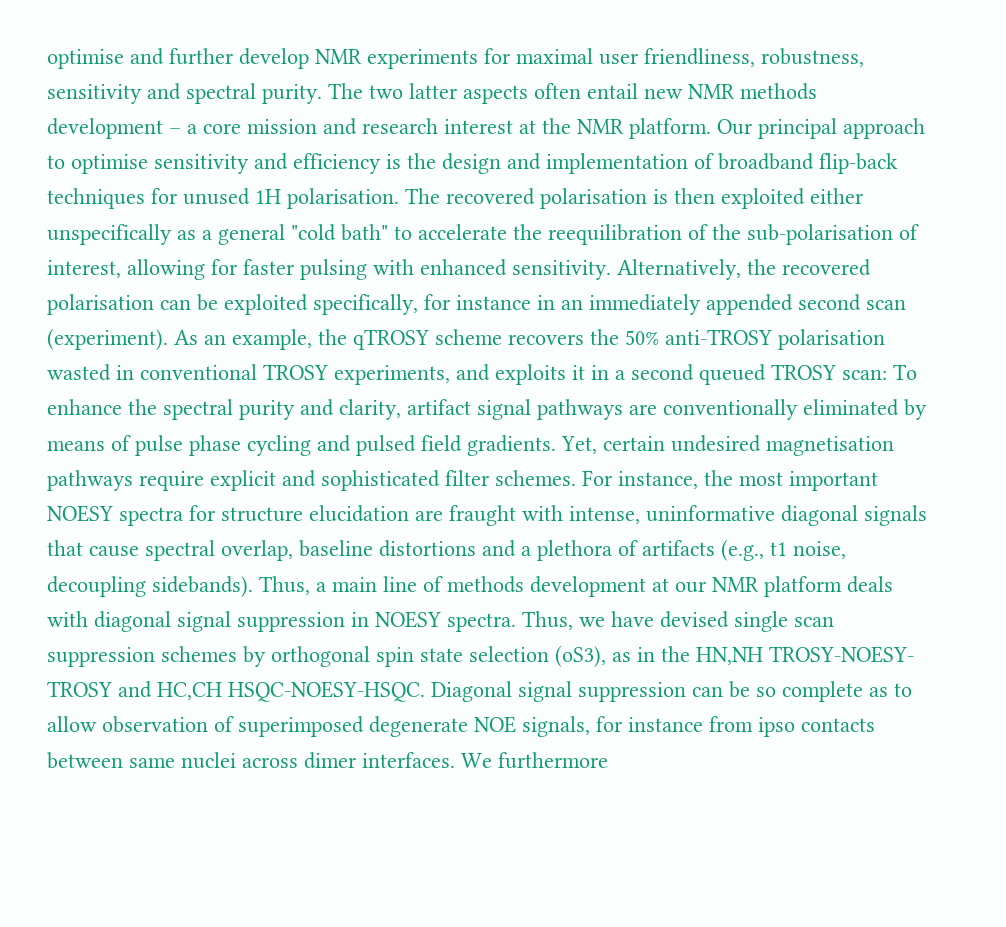optimise and further develop NMR experiments for maximal user friendliness, robustness, sensitivity and spectral purity. The two latter aspects often entail new NMR methods development – a core mission and research interest at the NMR platform. Our principal approach to optimise sensitivity and efficiency is the design and implementation of broadband flip-back techniques for unused 1H polarisation. The recovered polarisation is then exploited either unspecifically as a general "cold bath" to accelerate the reequilibration of the sub-polarisation of interest, allowing for faster pulsing with enhanced sensitivity. Alternatively, the recovered polarisation can be exploited specifically, for instance in an immediately appended second scan (experiment). As an example, the qTROSY scheme recovers the 50% anti-TROSY polarisation wasted in conventional TROSY experiments, and exploits it in a second queued TROSY scan: To enhance the spectral purity and clarity, artifact signal pathways are conventionally eliminated by means of pulse phase cycling and pulsed field gradients. Yet, certain undesired magnetisation pathways require explicit and sophisticated filter schemes. For instance, the most important NOESY spectra for structure elucidation are fraught with intense, uninformative diagonal signals that cause spectral overlap, baseline distortions and a plethora of artifacts (e.g., t1 noise, decoupling sidebands). Thus, a main line of methods development at our NMR platform deals with diagonal signal suppression in NOESY spectra. Thus, we have devised single scan suppression schemes by orthogonal spin state selection (oS3), as in the HN,NH TROSY-NOESY-TROSY and HC,CH HSQC-NOESY-HSQC. Diagonal signal suppression can be so complete as to allow observation of superimposed degenerate NOE signals, for instance from ipso contacts between same nuclei across dimer interfaces. We furthermore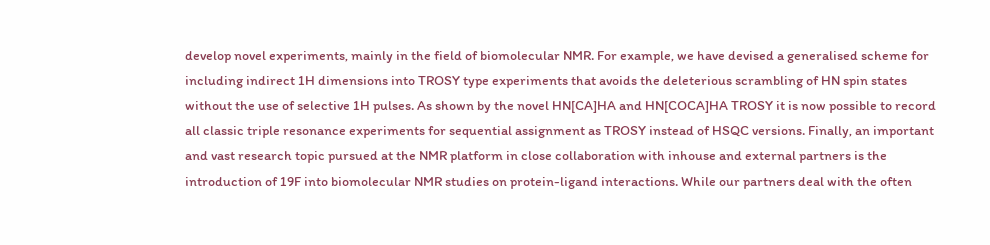develop novel experiments, mainly in the field of biomolecular NMR. For example, we have devised a generalised scheme for including indirect 1H dimensions into TROSY type experiments that avoids the deleterious scrambling of HN spin states without the use of selective 1H pulses. As shown by the novel HN[CA]HA and HN[COCA]HA TROSY it is now possible to record all classic triple resonance experiments for sequential assignment as TROSY instead of HSQC versions. Finally, an important and vast research topic pursued at the NMR platform in close collaboration with inhouse and external partners is the introduction of 19F into biomolecular NMR studies on protein-ligand interactions. While our partners deal with the often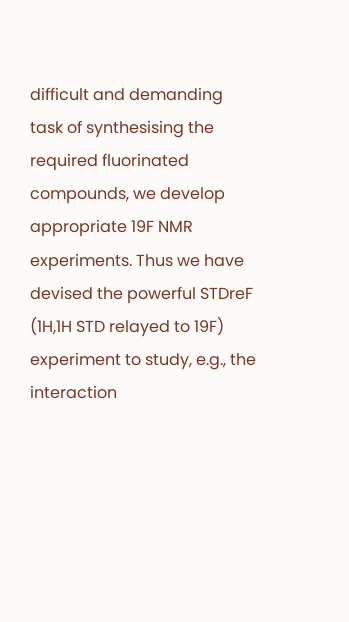difficult and demanding task of synthesising the required fluorinated compounds, we develop appropriate 19F NMR experiments. Thus we have devised the powerful STDreF (1H,1H STD relayed to 19F) experiment to study, e.g., the interaction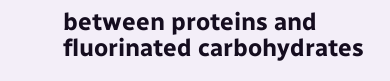between proteins and fluorinated carbohydrates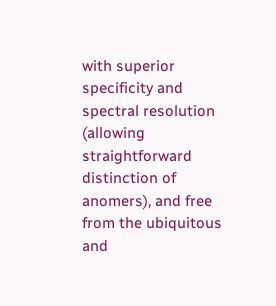with superior specificity and spectral resolution (allowing straightforward distinction of anomers), and free from the ubiquitous and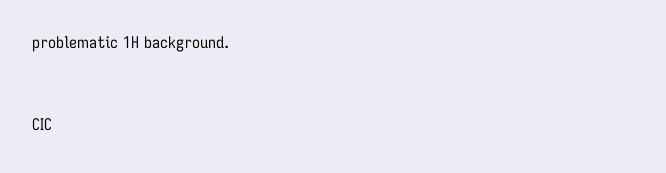problematic 1H background.


CIC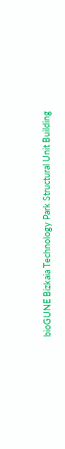bioGUNE Bizkaia Technology Park Structural Unit Building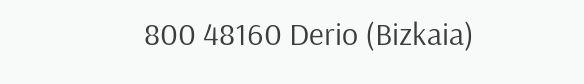800 48160 Derio (Bizkaia)